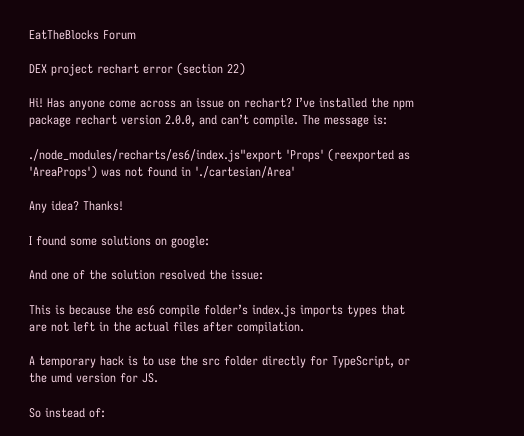EatTheBlocks Forum

DEX project rechart error (section 22)

Hi! Has anyone come across an issue on rechart? I’ve installed the npm package rechart version 2.0.0, and can’t compile. The message is:

./node_modules/recharts/es6/index.js"export 'Props' (reexported as 'AreaProps') was not found in './cartesian/Area'

Any idea? Thanks!

I found some solutions on google:

And one of the solution resolved the issue:

This is because the es6 compile folder’s index.js imports types that are not left in the actual files after compilation.

A temporary hack is to use the src folder directly for TypeScript, or the umd version for JS.

So instead of: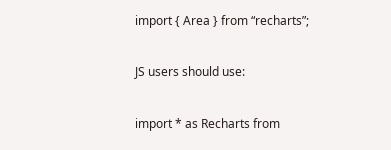import { Area } from “recharts”;

JS users should use:

import * as Recharts from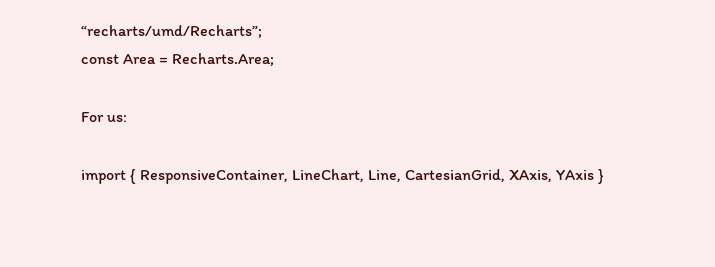“recharts/umd/Recharts”;
const Area = Recharts.Area;

For us:

import { ResponsiveContainer, LineChart, Line, CartesianGrid, XAxis, YAxis }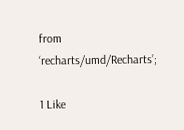from ‘recharts/umd/Recharts’;

1 Like